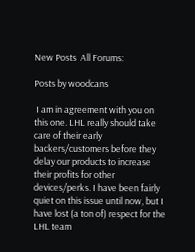New Posts  All Forums:

Posts by woodcans

 I am in agreement with you on this one. LHL really should take care of their early backers/customers before they delay our products to increase their profits for other devices/perks. I have been fairly quiet on this issue until now, but I have lost (a ton of) respect for the LHL team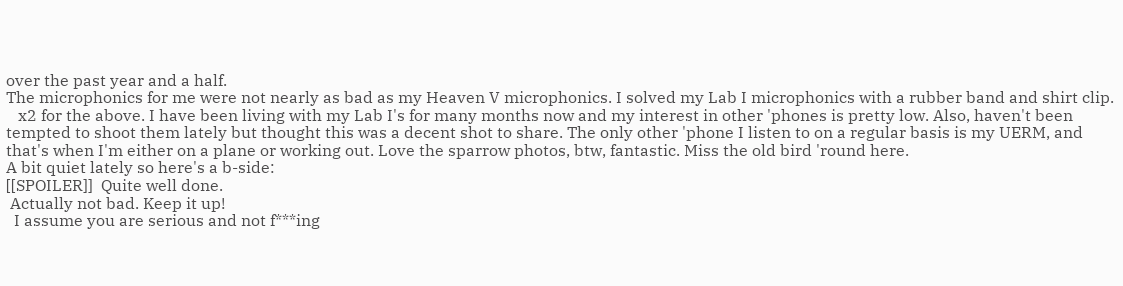over the past year and a half.
The microphonics for me were not nearly as bad as my Heaven V microphonics. I solved my Lab I microphonics with a rubber band and shirt clip.
   x2 for the above. I have been living with my Lab I's for many months now and my interest in other 'phones is pretty low. Also, haven't been tempted to shoot them lately but thought this was a decent shot to share. The only other 'phone I listen to on a regular basis is my UERM, and that's when I'm either on a plane or working out. Love the sparrow photos, btw, fantastic. Miss the old bird 'round here.
A bit quiet lately so here's a b-side:
[[SPOILER]]  Quite well done.
 Actually not bad. Keep it up!
  I assume you are serious and not f***ing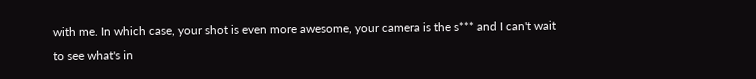with me. In which case, your shot is even more awesome, your camera is the s*** and I can't wait to see what's in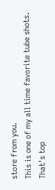store from you.
This is one of my all time favorite tube shots.
That's top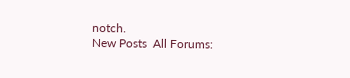notch.
New Posts  All Forums: